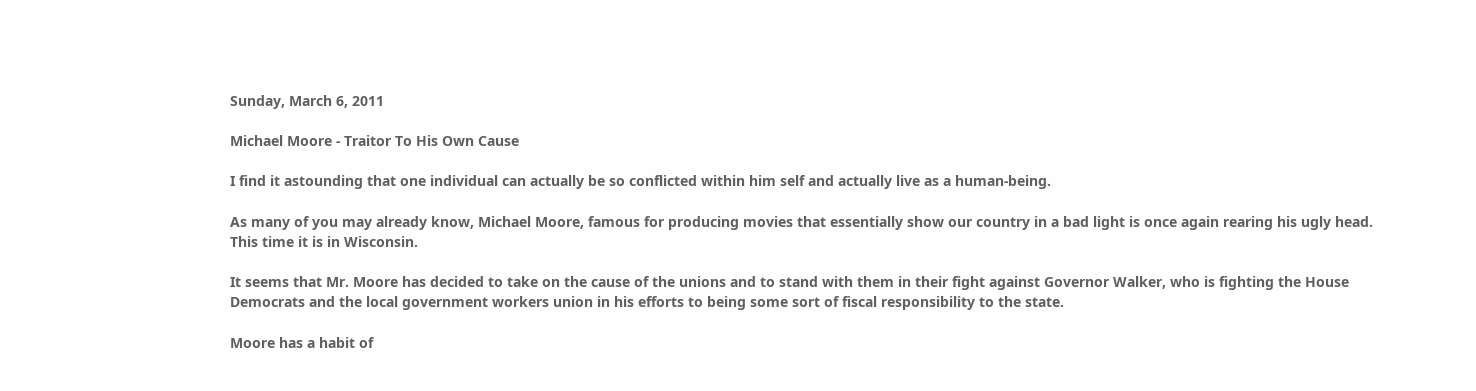Sunday, March 6, 2011

Michael Moore - Traitor To His Own Cause

I find it astounding that one individual can actually be so conflicted within him self and actually live as a human-being.

As many of you may already know, Michael Moore, famous for producing movies that essentially show our country in a bad light is once again rearing his ugly head. This time it is in Wisconsin.

It seems that Mr. Moore has decided to take on the cause of the unions and to stand with them in their fight against Governor Walker, who is fighting the House Democrats and the local government workers union in his efforts to being some sort of fiscal responsibility to the state.

Moore has a habit of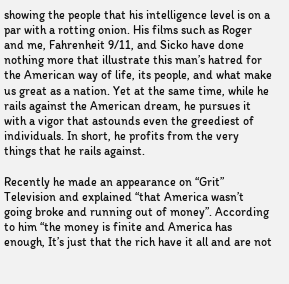showing the people that his intelligence level is on a par with a rotting onion. His films such as Roger and me, Fahrenheit 9/11, and Sicko have done nothing more that illustrate this man’s hatred for the American way of life, its people, and what make us great as a nation. Yet at the same time, while he rails against the American dream, he pursues it with a vigor that astounds even the greediest of individuals. In short, he profits from the very things that he rails against.

Recently he made an appearance on “Grit” Television and explained “that America wasn’t going broke and running out of money”. According to him “the money is finite and America has enough, It’s just that the rich have it all and are not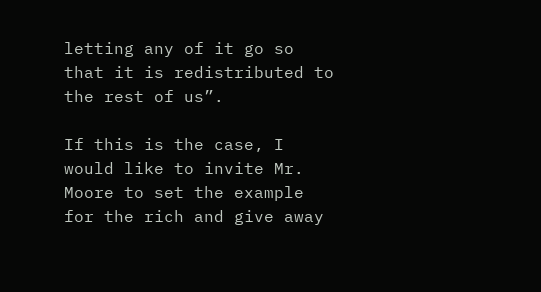letting any of it go so that it is redistributed to the rest of us”.

If this is the case, I would like to invite Mr. Moore to set the example for the rich and give away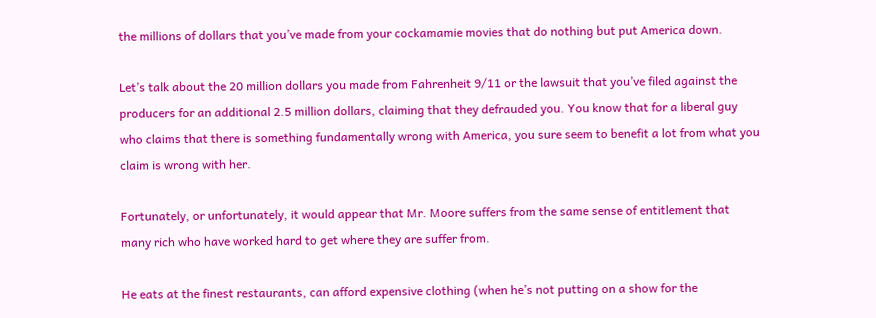the millions of dollars that you’ve made from your cockamamie movies that do nothing but put America down.

Let’s talk about the 20 million dollars you made from Fahrenheit 9/11 or the lawsuit that you’ve filed against the producers for an additional 2.5 million dollars, claiming that they defrauded you. You know that for a liberal guy who claims that there is something fundamentally wrong with America, you sure seem to benefit a lot from what you claim is wrong with her.

Fortunately, or unfortunately, it would appear that Mr. Moore suffers from the same sense of entitlement that many rich who have worked hard to get where they are suffer from.

He eats at the finest restaurants, can afford expensive clothing (when he’s not putting on a show for the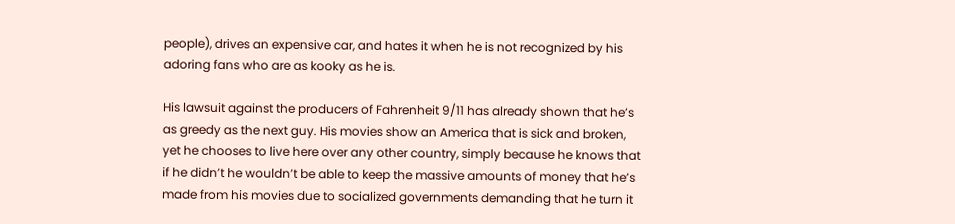people), drives an expensive car, and hates it when he is not recognized by his adoring fans who are as kooky as he is.

His lawsuit against the producers of Fahrenheit 9/11 has already shown that he’s as greedy as the next guy. His movies show an America that is sick and broken, yet he chooses to live here over any other country, simply because he knows that if he didn’t he wouldn’t be able to keep the massive amounts of money that he’s made from his movies due to socialized governments demanding that he turn it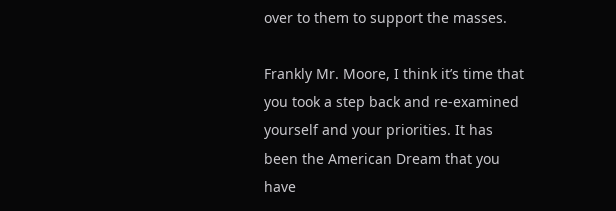over to them to support the masses.

Frankly Mr. Moore, I think it’s time that you took a step back and re-examined yourself and your priorities. It has been the American Dream that you have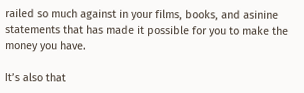railed so much against in your films, books, and asinine statements that has made it possible for you to make the money you have.

It’s also that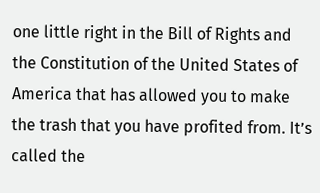one little right in the Bill of Rights and the Constitution of the United States of America that has allowed you to make the trash that you have profited from. It’s called the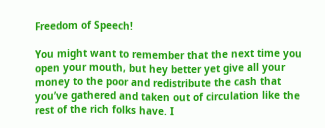Freedom of Speech!

You might want to remember that the next time you open your mouth, but hey better yet give all your money to the poor and redistribute the cash that you’ve gathered and taken out of circulation like the rest of the rich folks have. I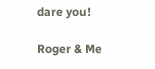dare you!

Roger & Me